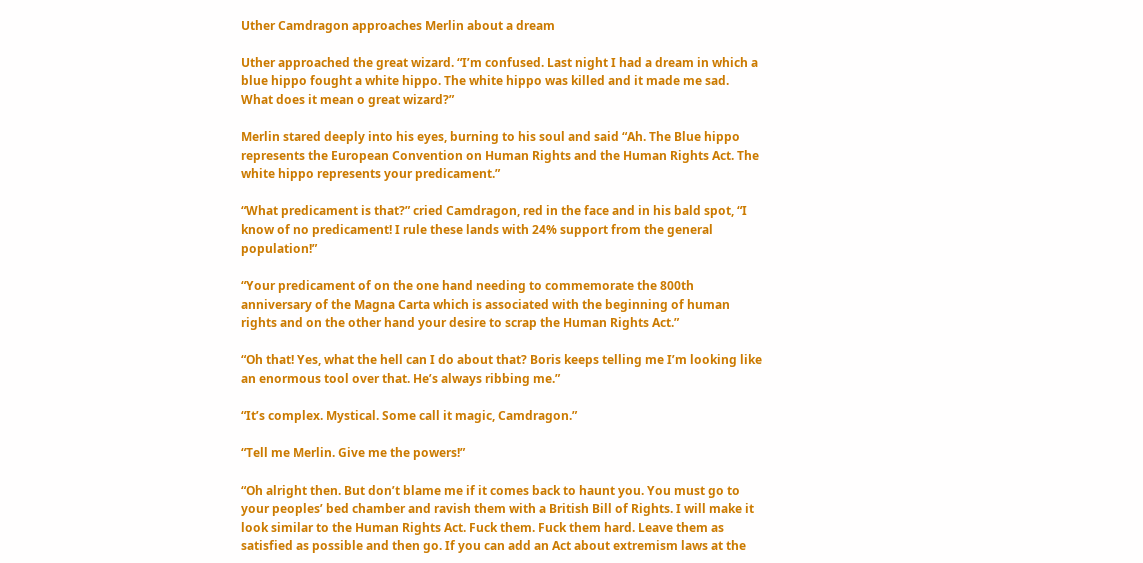Uther Camdragon approaches Merlin about a dream

Uther approached the great wizard. “I’m confused. Last night I had a dream in which a blue hippo fought a white hippo. The white hippo was killed and it made me sad. What does it mean o great wizard?”

Merlin stared deeply into his eyes, burning to his soul and said “Ah. The Blue hippo represents the European Convention on Human Rights and the Human Rights Act. The white hippo represents your predicament.”

“What predicament is that?” cried Camdragon, red in the face and in his bald spot, “I know of no predicament! I rule these lands with 24% support from the general population!”

“Your predicament of on the one hand needing to commemorate the 800th anniversary of the Magna Carta which is associated with the beginning of human rights and on the other hand your desire to scrap the Human Rights Act.”

“Oh that! Yes, what the hell can I do about that? Boris keeps telling me I’m looking like an enormous tool over that. He’s always ribbing me.”

“It’s complex. Mystical. Some call it magic, Camdragon.”

“Tell me Merlin. Give me the powers!”

“Oh alright then. But don’t blame me if it comes back to haunt you. You must go to your peoples’ bed chamber and ravish them with a British Bill of Rights. I will make it look similar to the Human Rights Act. Fuck them. Fuck them hard. Leave them as satisfied as possible and then go. If you can add an Act about extremism laws at the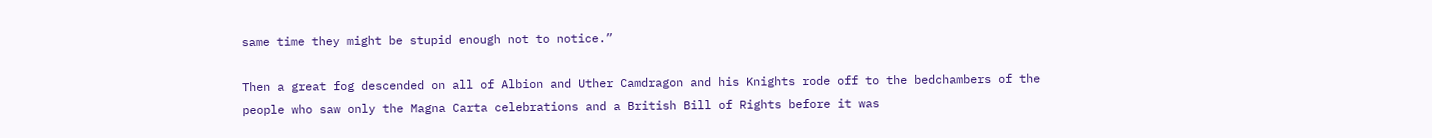same time they might be stupid enough not to notice.”

Then a great fog descended on all of Albion and Uther Camdragon and his Knights rode off to the bedchambers of the people who saw only the Magna Carta celebrations and a British Bill of Rights before it was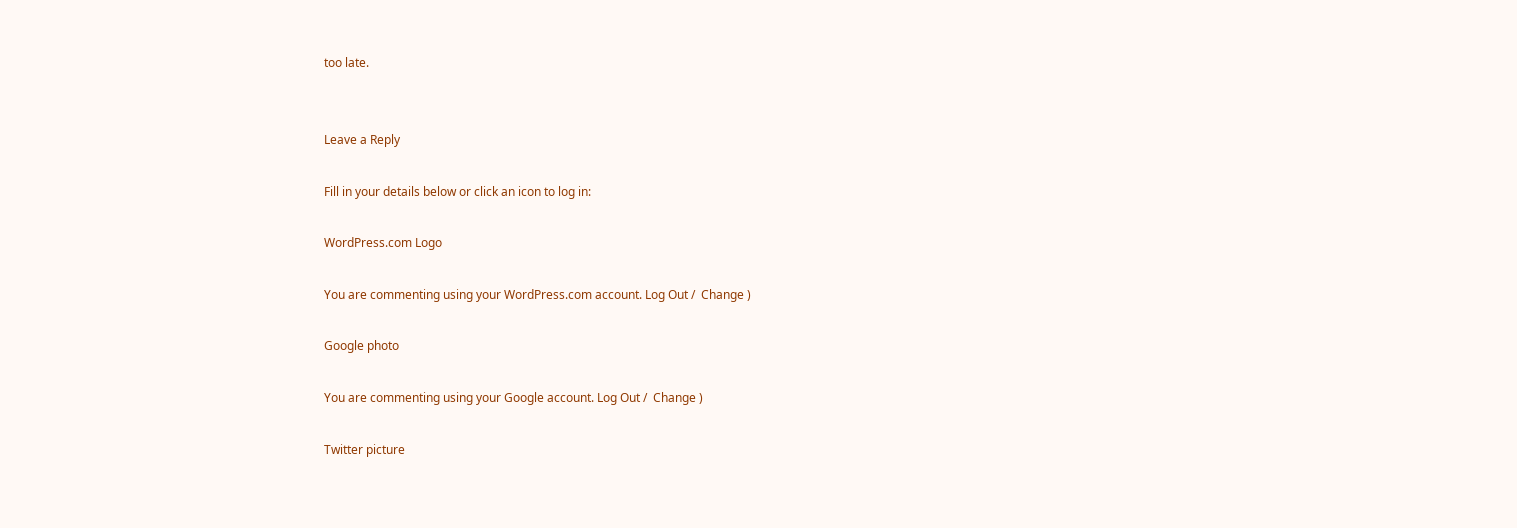too late.


Leave a Reply

Fill in your details below or click an icon to log in:

WordPress.com Logo

You are commenting using your WordPress.com account. Log Out /  Change )

Google photo

You are commenting using your Google account. Log Out /  Change )

Twitter picture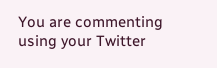You are commenting using your Twitter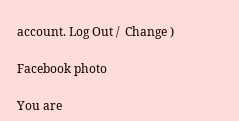account. Log Out /  Change )

Facebook photo

You are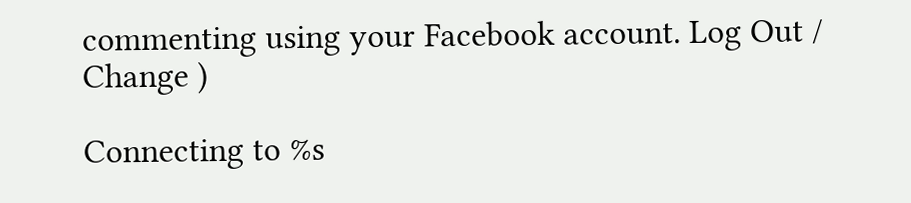commenting using your Facebook account. Log Out /  Change )

Connecting to %s